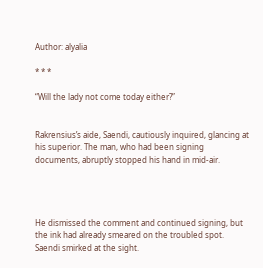Author: alyalia

* * *

“Will the lady not come today either?”


Rakrensius’s aide, Saendi, cautiously inquired, glancing at his superior. The man, who had been signing documents, abruptly stopped his hand in mid-air.




He dismissed the comment and continued signing, but the ink had already smeared on the troubled spot. Saendi smirked at the sight.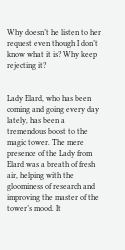Why doesn’t he listen to her request even though I don’t know what it is? Why keep rejecting it?


Lady Elard, who has been coming and going every day lately, has been a tremendous boost to the magic tower. The mere presence of the Lady from Elard was a breath of fresh air, helping with the gloominess of research and improving the master of the tower’s mood. It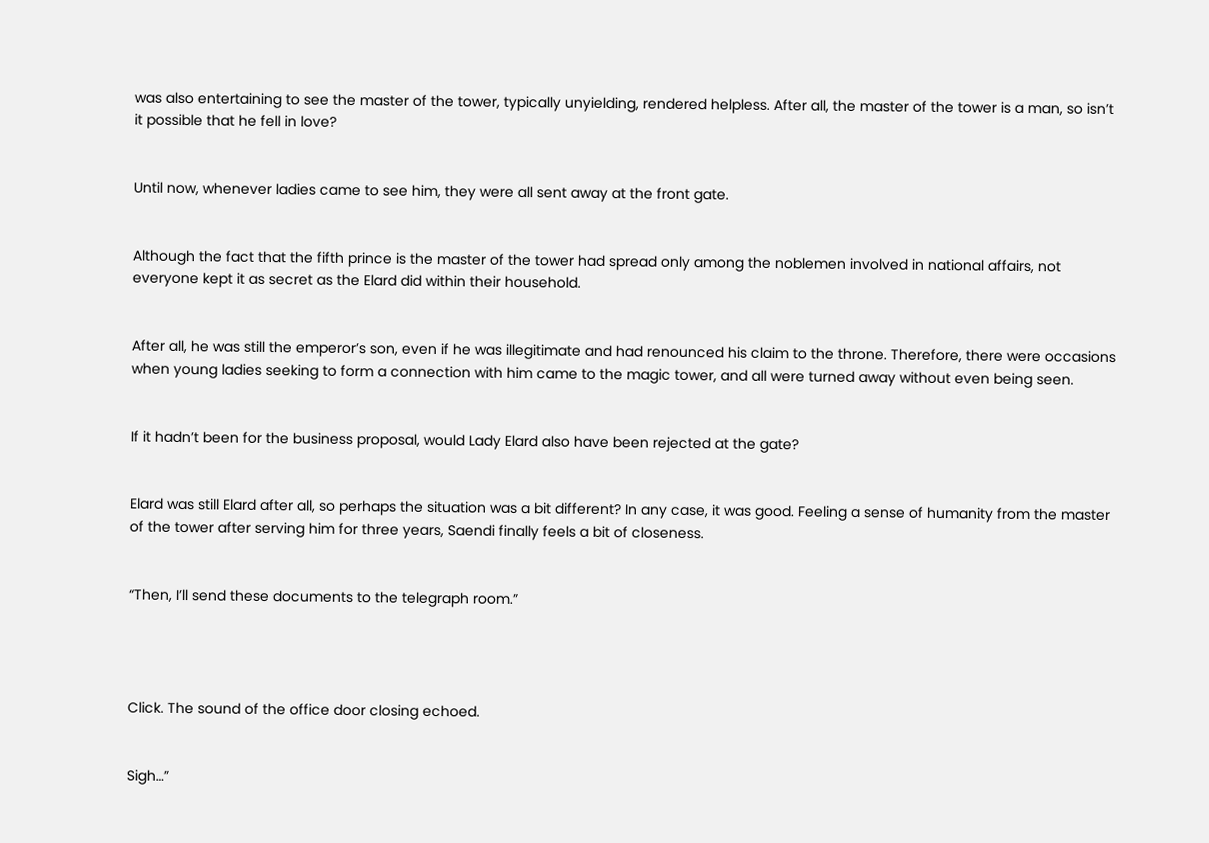was also entertaining to see the master of the tower, typically unyielding, rendered helpless. After all, the master of the tower is a man, so isn’t it possible that he fell in love?


Until now, whenever ladies came to see him, they were all sent away at the front gate.


Although the fact that the fifth prince is the master of the tower had spread only among the noblemen involved in national affairs, not everyone kept it as secret as the Elard did within their household.


After all, he was still the emperor’s son, even if he was illegitimate and had renounced his claim to the throne. Therefore, there were occasions when young ladies seeking to form a connection with him came to the magic tower, and all were turned away without even being seen.


If it hadn’t been for the business proposal, would Lady Elard also have been rejected at the gate?


Elard was still Elard after all, so perhaps the situation was a bit different? In any case, it was good. Feeling a sense of humanity from the master of the tower after serving him for three years, Saendi finally feels a bit of closeness.


“Then, I’ll send these documents to the telegraph room.”




Click. The sound of the office door closing echoed.


Sigh…”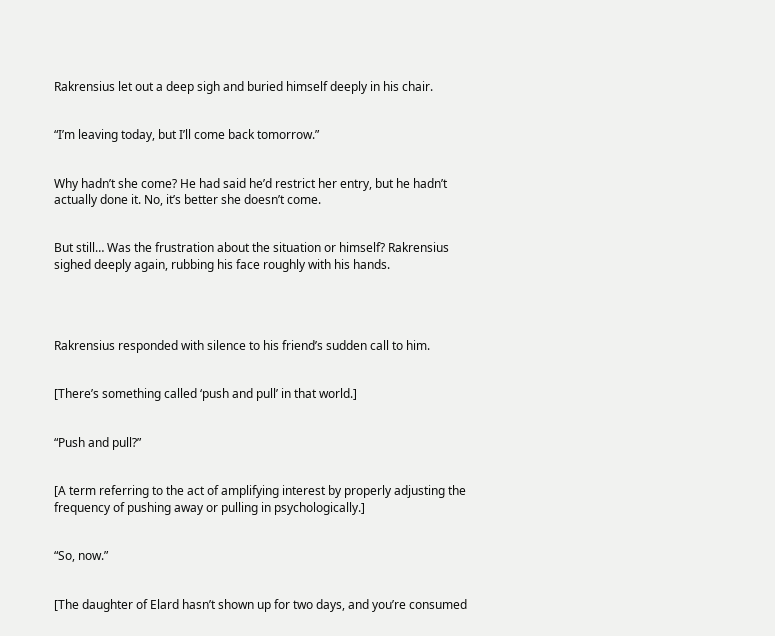Rakrensius let out a deep sigh and buried himself deeply in his chair.


“I’m leaving today, but I’ll come back tomorrow.”


Why hadn’t she come? He had said he’d restrict her entry, but he hadn’t actually done it. No, it’s better she doesn’t come.


But still… Was the frustration about the situation or himself? Rakrensius sighed deeply again, rubbing his face roughly with his hands.




Rakrensius responded with silence to his friend’s sudden call to him.


[There’s something called ‘push and pull’ in that world.]


“Push and pull?”


[A term referring to the act of amplifying interest by properly adjusting the frequency of pushing away or pulling in psychologically.]


“So, now.”


[The daughter of Elard hasn’t shown up for two days, and you’re consumed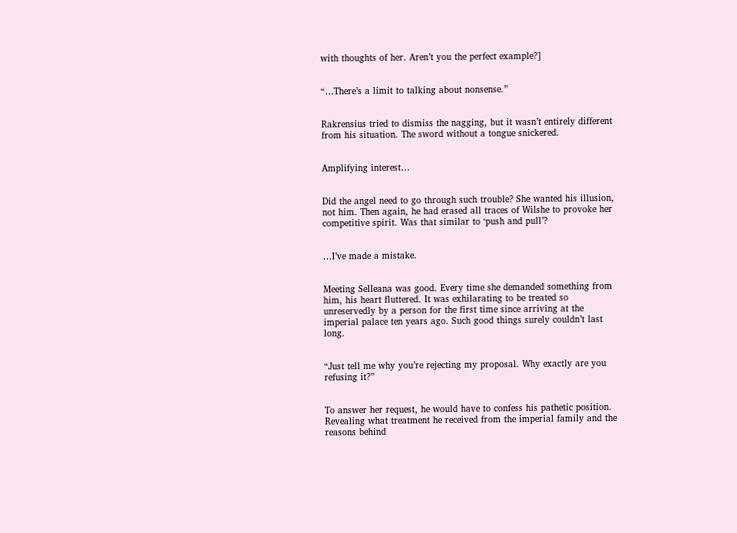with thoughts of her. Aren’t you the perfect example?]


“…There’s a limit to talking about nonsense.”


Rakrensius tried to dismiss the nagging, but it wasn’t entirely different from his situation. The sword without a tongue snickered.


Amplifying interest…


Did the angel need to go through such trouble? She wanted his illusion, not him. Then again, he had erased all traces of Wilshe to provoke her competitive spirit. Was that similar to ‘push and pull’?


…I’ve made a mistake.


Meeting Selleana was good. Every time she demanded something from him, his heart fluttered. It was exhilarating to be treated so unreservedly by a person for the first time since arriving at the imperial palace ten years ago. Such good things surely couldn’t last long.


“Just tell me why you’re rejecting my proposal. Why exactly are you refusing it?”


To answer her request, he would have to confess his pathetic position. Revealing what treatment he received from the imperial family and the reasons behind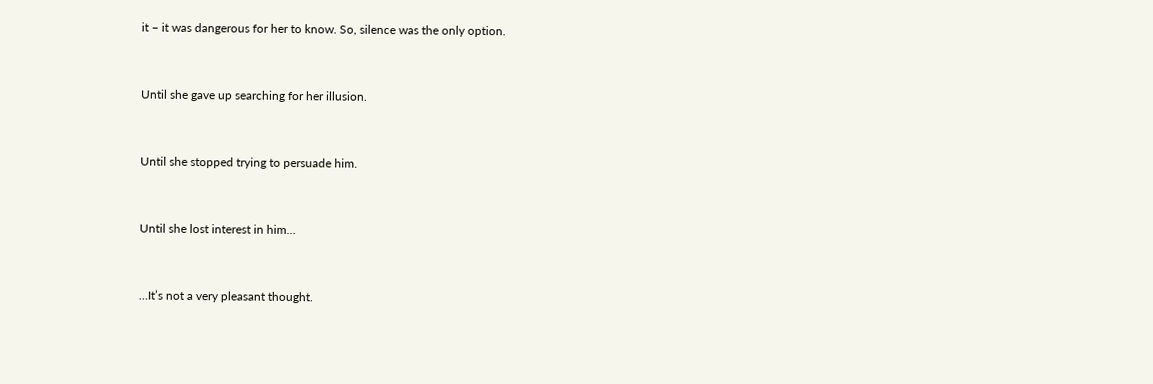it – it was dangerous for her to know. So, silence was the only option.


Until she gave up searching for her illusion.


Until she stopped trying to persuade him.


Until she lost interest in him…


…It’s not a very pleasant thought.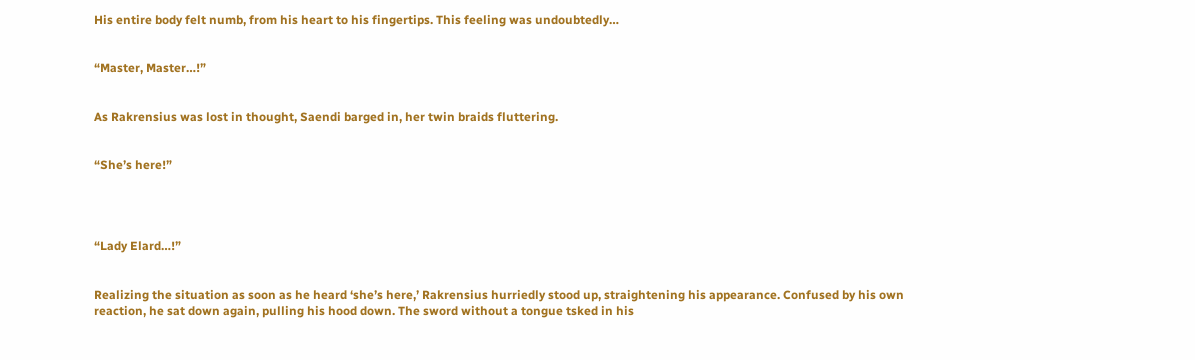His entire body felt numb, from his heart to his fingertips. This feeling was undoubtedly…


“Master, Master…!”


As Rakrensius was lost in thought, Saendi barged in, her twin braids fluttering.


“She’s here!”




“Lady Elard…!”


Realizing the situation as soon as he heard ‘she’s here,’ Rakrensius hurriedly stood up, straightening his appearance. Confused by his own reaction, he sat down again, pulling his hood down. The sword without a tongue tsked in his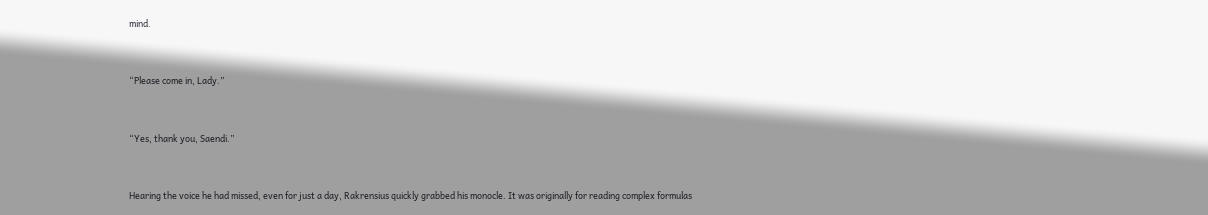mind.


“Please come in, Lady.”


“Yes, thank you, Saendi.”


Hearing the voice he had missed, even for just a day, Rakrensius quickly grabbed his monocle. It was originally for reading complex formulas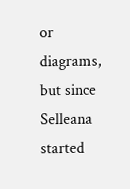or diagrams, but since Selleana started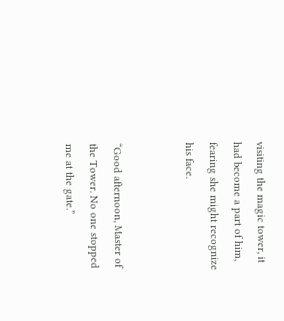visiting the magic tower, it had become a part of him, fearing she might recognize his face.


“Good afternoon, Master of the Tower. No one stopped me at the gate.”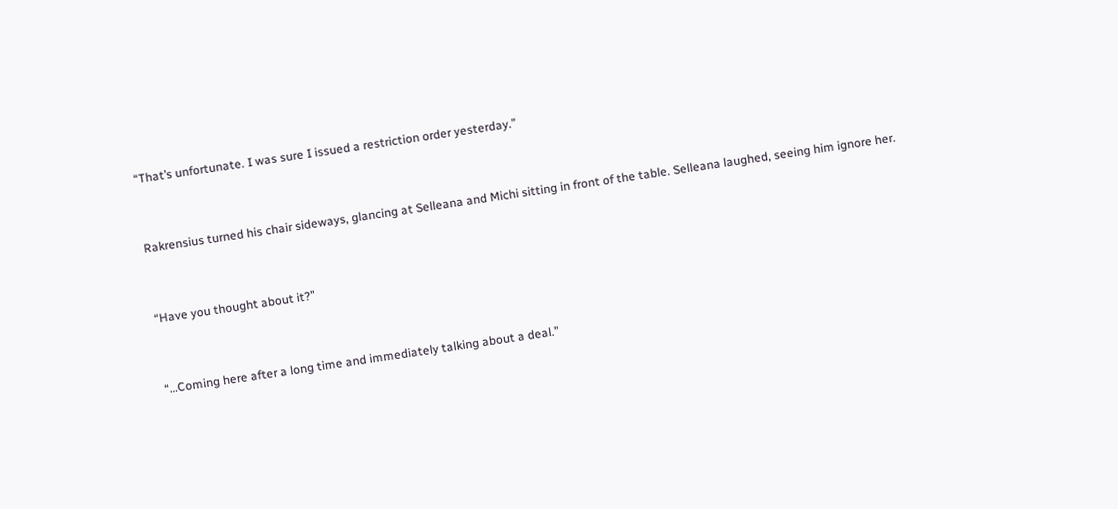“That’s unfortunate. I was sure I issued a restriction order yesterday.”


Rakrensius turned his chair sideways, glancing at Selleana and Michi sitting in front of the table. Selleana laughed, seeing him ignore her.


“Have you thought about it?”


“…Coming here after a long time and immediately talking about a deal.”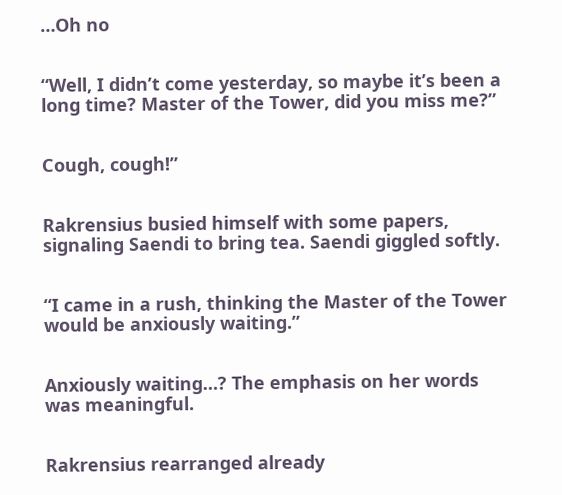…Oh no


“Well, I didn’t come yesterday, so maybe it’s been a long time? Master of the Tower, did you miss me?”


Cough, cough!”


Rakrensius busied himself with some papers, signaling Saendi to bring tea. Saendi giggled softly.


“I came in a rush, thinking the Master of the Tower would be anxiously waiting.”


Anxiously waiting…? The emphasis on her words was meaningful.


Rakrensius rearranged already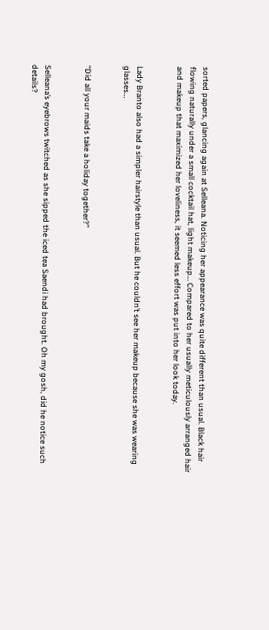sorted papers, glancing again at Selleana. Noticing her appearance was quite different than usual. Black hair flowing naturally under a small cocktail hat, light makeup… Compared to her usually meticulously arranged hair and makeup that maximized her loveliness, it seemed less effort was put into her look today.


Lady Branto also had a simpler hairstyle than usual. But he couldn’t see her makeup because she was wearing glasses…


“Did all your maids take a holiday together?”


Selleana’s eyebrows twitched as she sipped the iced tea Saendi had brought. Oh my gosh, did he notice such details?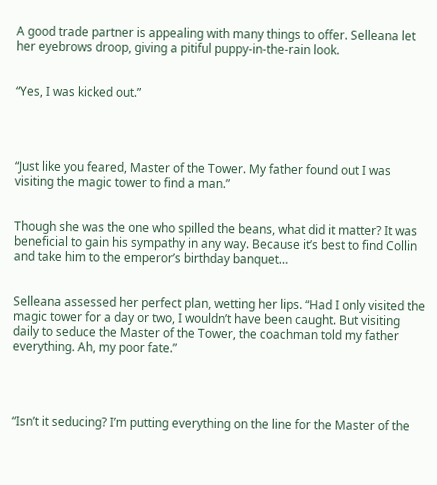A good trade partner is appealing with many things to offer. Selleana let her eyebrows droop, giving a pitiful puppy-in-the-rain look.


“Yes, I was kicked out.”




“Just like you feared, Master of the Tower. My father found out I was visiting the magic tower to find a man.”


Though she was the one who spilled the beans, what did it matter? It was beneficial to gain his sympathy in any way. Because it’s best to find Collin and take him to the emperor’s birthday banquet…


Selleana assessed her perfect plan, wetting her lips. “Had I only visited the magic tower for a day or two, I wouldn’t have been caught. But visiting daily to seduce the Master of the Tower, the coachman told my father everything. Ah, my poor fate.”




“Isn’t it seducing? I’m putting everything on the line for the Master of the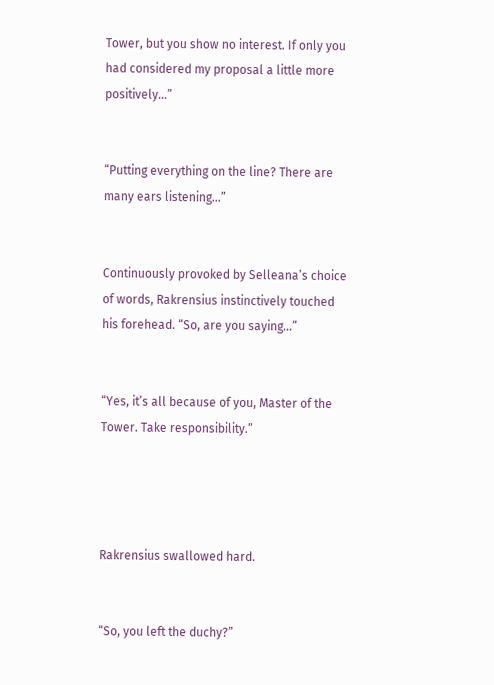Tower, but you show no interest. If only you had considered my proposal a little more positively…”


“Putting everything on the line? There are many ears listening…”


Continuously provoked by Selleana’s choice of words, Rakrensius instinctively touched his forehead. “So, are you saying…”


“Yes, it’s all because of you, Master of the Tower. Take responsibility.”




Rakrensius swallowed hard.


“So, you left the duchy?”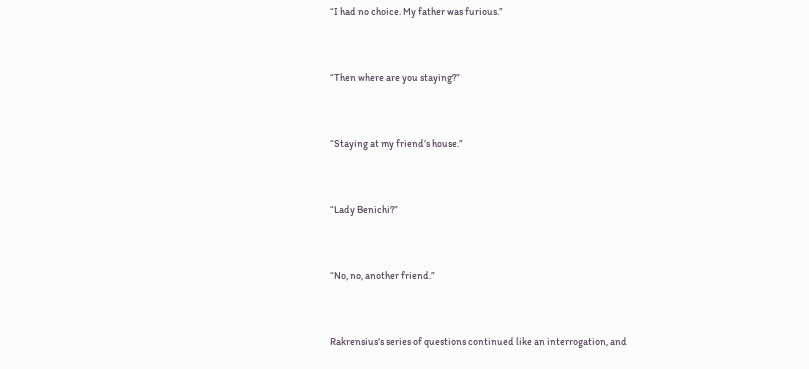“I had no choice. My father was furious.”


“Then where are you staying?”


“Staying at my friend’s house.”


“Lady Benichi?”


“No, no, another friend.”


Rakrensius’s series of questions continued like an interrogation, and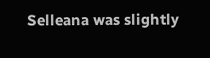Selleana was slightly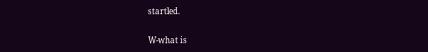startled.


W-what is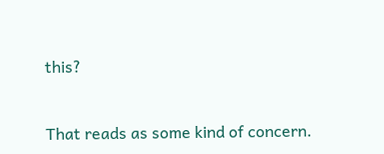this?


That reads as some kind of concern.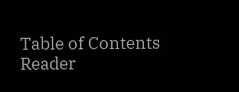Table of Contents
Reader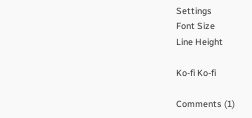Settings
Font Size
Line Height

Ko-fi Ko-fi

Comments (1)